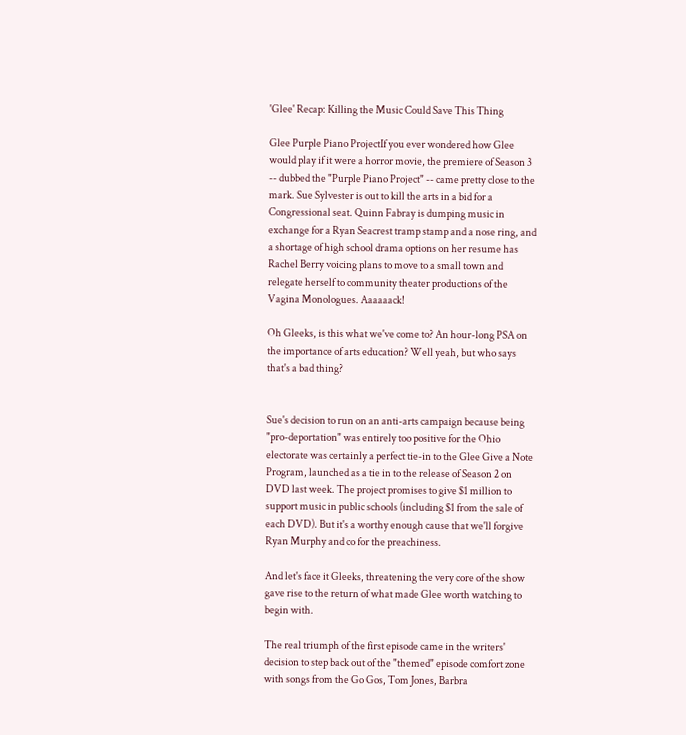'Glee' Recap: Killing the Music Could Save This Thing

Glee Purple Piano ProjectIf you ever wondered how Glee would play if it were a horror movie, the premiere of Season 3 -- dubbed the "Purple Piano Project" -- came pretty close to the mark. Sue Sylvester is out to kill the arts in a bid for a Congressional seat. Quinn Fabray is dumping music in exchange for a Ryan Seacrest tramp stamp and a nose ring, and a shortage of high school drama options on her resume has Rachel Berry voicing plans to move to a small town and relegate herself to community theater productions of the Vagina Monologues. Aaaaaack!

Oh Gleeks, is this what we've come to? An hour-long PSA on the importance of arts education? Well yeah, but who says that's a bad thing?


Sue's decision to run on an anti-arts campaign because being "pro-deportation" was entirely too positive for the Ohio electorate was certainly a perfect tie-in to the Glee Give a Note Program, launched as a tie in to the release of Season 2 on DVD last week. The project promises to give $1 million to support music in public schools (including $1 from the sale of each DVD). But it's a worthy enough cause that we'll forgive Ryan Murphy and co for the preachiness.

And let's face it Gleeks, threatening the very core of the show gave rise to the return of what made Glee worth watching to begin with.

The real triumph of the first episode came in the writers' decision to step back out of the "themed" episode comfort zone with songs from the Go Gos, Tom Jones, Barbra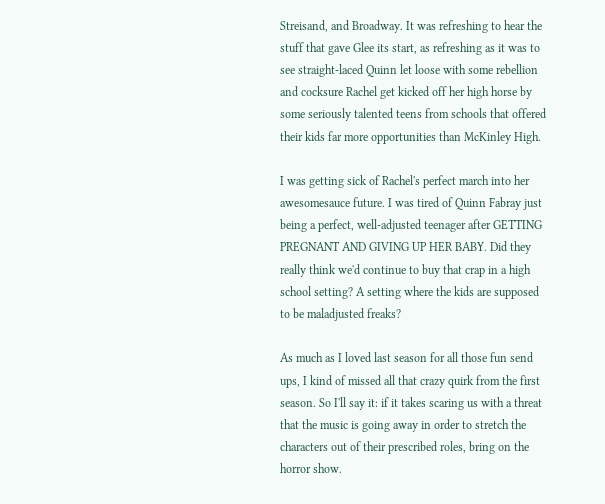Streisand, and Broadway. It was refreshing to hear the stuff that gave Glee its start, as refreshing as it was to see straight-laced Quinn let loose with some rebellion and cocksure Rachel get kicked off her high horse by some seriously talented teens from schools that offered their kids far more opportunities than McKinley High.

I was getting sick of Rachel's perfect march into her awesomesauce future. I was tired of Quinn Fabray just being a perfect, well-adjusted teenager after GETTING PREGNANT AND GIVING UP HER BABY. Did they really think we'd continue to buy that crap in a high school setting? A setting where the kids are supposed to be maladjusted freaks?

As much as I loved last season for all those fun send ups, I kind of missed all that crazy quirk from the first season. So I'll say it: if it takes scaring us with a threat that the music is going away in order to stretch the characters out of their prescribed roles, bring on the horror show.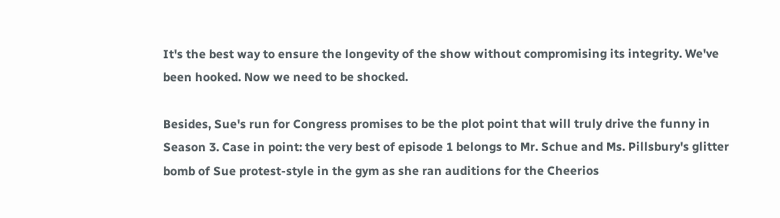It's the best way to ensure the longevity of the show without compromising its integrity. We've been hooked. Now we need to be shocked.

Besides, Sue's run for Congress promises to be the plot point that will truly drive the funny in Season 3. Case in point: the very best of episode 1 belongs to Mr. Schue and Ms. Pillsbury's glitter bomb of Sue protest-style in the gym as she ran auditions for the Cheerios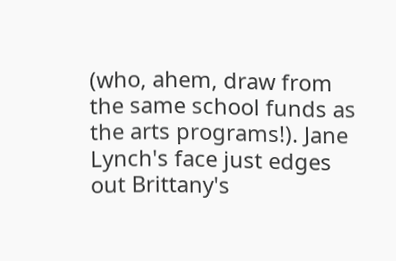(who, ahem, draw from the same school funds as the arts programs!). Jane Lynch's face just edges out Brittany's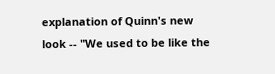explanation of Quinn's new look -- "We used to be like the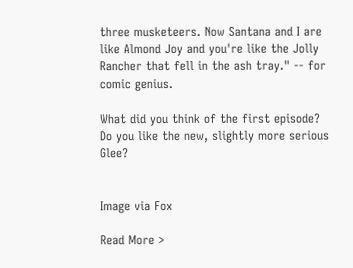three musketeers. Now Santana and I are like Almond Joy and you're like the Jolly Rancher that fell in the ash tray." -- for comic genius.

What did you think of the first episode? Do you like the new, slightly more serious Glee?


Image via Fox

Read More >